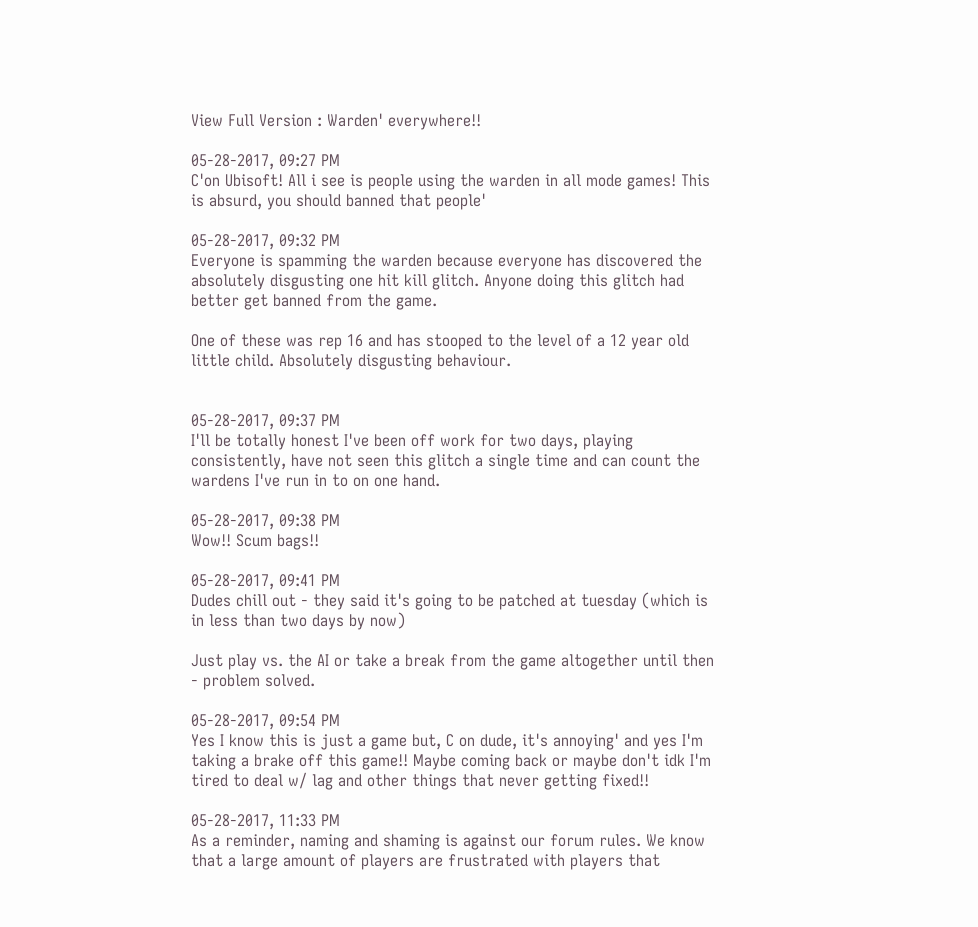View Full Version : Warden' everywhere!!

05-28-2017, 09:27 PM
C'on Ubisoft! All i see is people using the warden in all mode games! This is absurd, you should banned that people'

05-28-2017, 09:32 PM
Everyone is spamming the warden because everyone has discovered the absolutely disgusting one hit kill glitch. Anyone doing this glitch had better get banned from the game.

One of these was rep 16 and has stooped to the level of a 12 year old little child. Absolutely disgusting behaviour.


05-28-2017, 09:37 PM
I'll be totally honest I've been off work for two days, playing consistently, have not seen this glitch a single time and can count the wardens I've run in to on one hand.

05-28-2017, 09:38 PM
Wow!! Scum bags!!

05-28-2017, 09:41 PM
Dudes chill out - they said it's going to be patched at tuesday (which is in less than two days by now)

Just play vs. the AI or take a break from the game altogether until then - problem solved.

05-28-2017, 09:54 PM
Yes I know this is just a game but, C on dude, it's annoying' and yes I'm taking a brake off this game!! Maybe coming back or maybe don't idk I'm tired to deal w/ lag and other things that never getting fixed!!

05-28-2017, 11:33 PM
As a reminder, naming and shaming is against our forum rules. We know that a large amount of players are frustrated with players that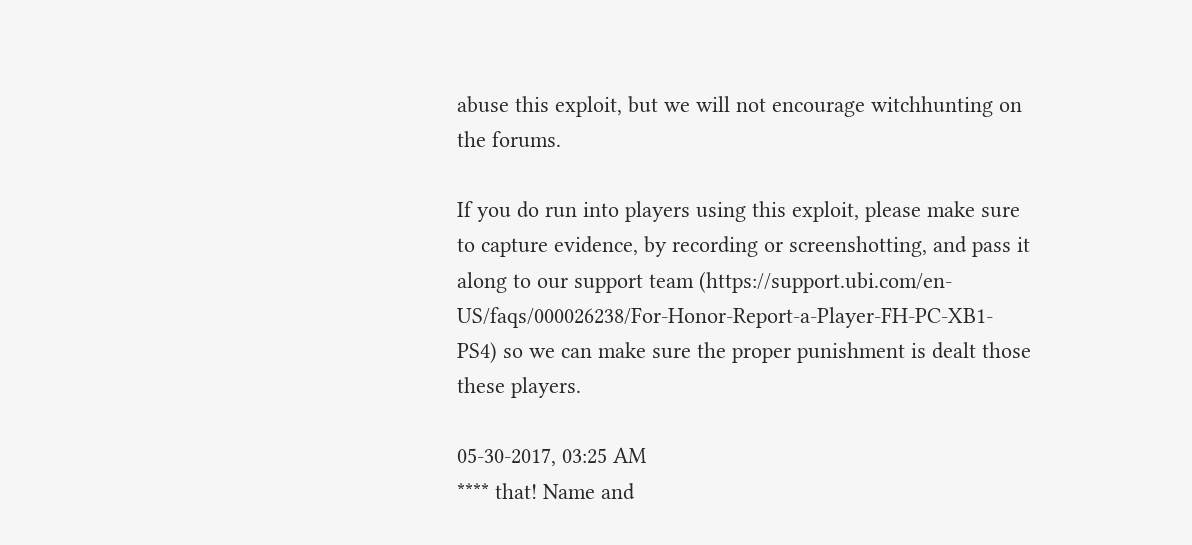abuse this exploit, but we will not encourage witchhunting on the forums.

If you do run into players using this exploit, please make sure to capture evidence, by recording or screenshotting, and pass it along to our support team (https://support.ubi.com/en-US/faqs/000026238/For-Honor-Report-a-Player-FH-PC-XB1-PS4) so we can make sure the proper punishment is dealt those these players.

05-30-2017, 03:25 AM
**** that! Name and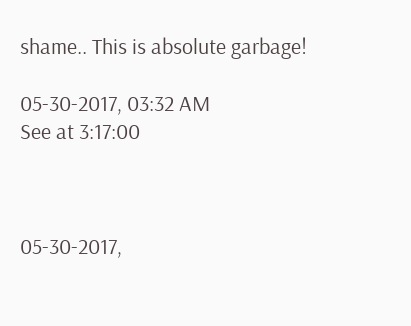shame.. This is absolute garbage!

05-30-2017, 03:32 AM
See at 3:17:00



05-30-2017,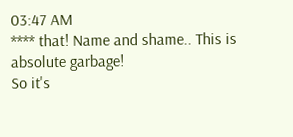03:47 AM
**** that! Name and shame.. This is absolute garbage!
So it's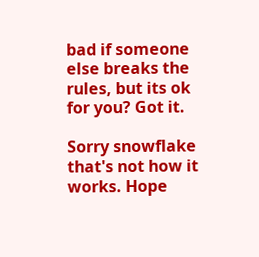bad if someone else breaks the rules, but its ok for you? Got it.

Sorry snowflake that's not how it works. Hope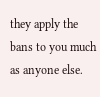they apply the bans to you much as anyone else.